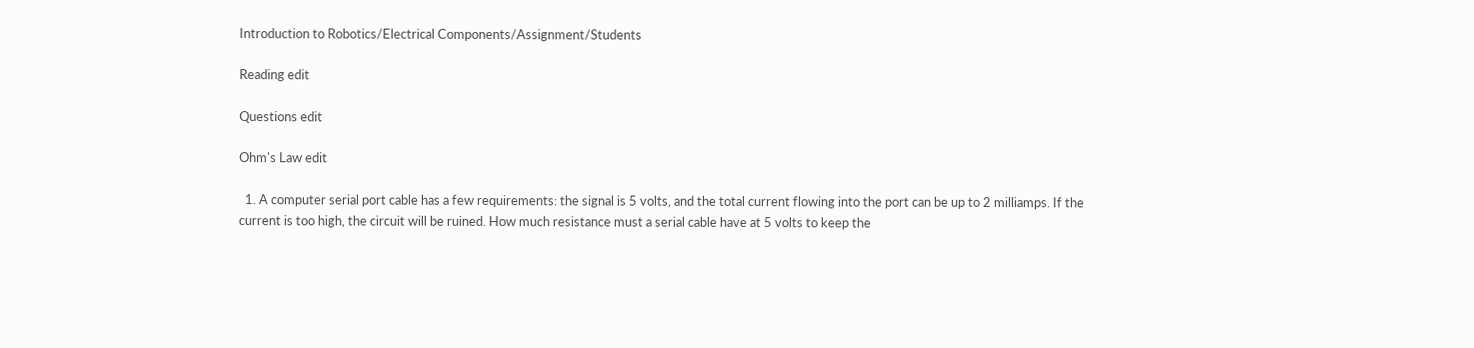Introduction to Robotics/Electrical Components/Assignment/Students

Reading edit

Questions edit

Ohm's Law edit

  1. A computer serial port cable has a few requirements: the signal is 5 volts, and the total current flowing into the port can be up to 2 milliamps. If the current is too high, the circuit will be ruined. How much resistance must a serial cable have at 5 volts to keep the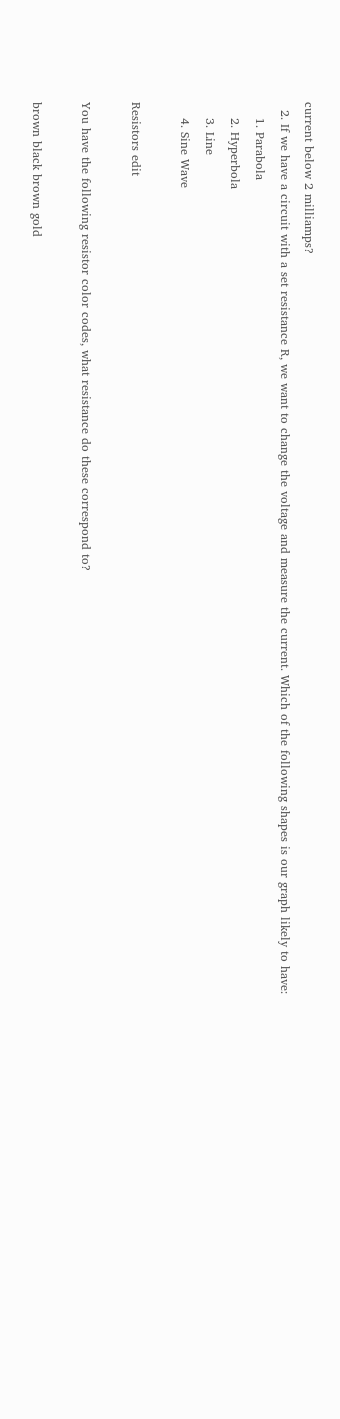current below 2 milliamps?
  2. If we have a circuit with a set resistance R, we want to change the voltage and measure the current. Which of the following shapes is our graph likely to have:
    1. Parabola
    2. Hyperbola
    3. Line
    4. Sine Wave

Resistors edit

You have the following resistor color codes, what resistance do these correspond to?

brown black brown gold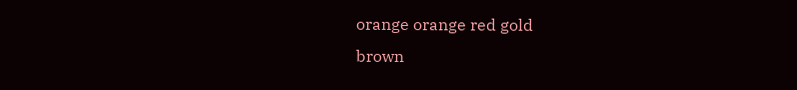orange orange red gold
brown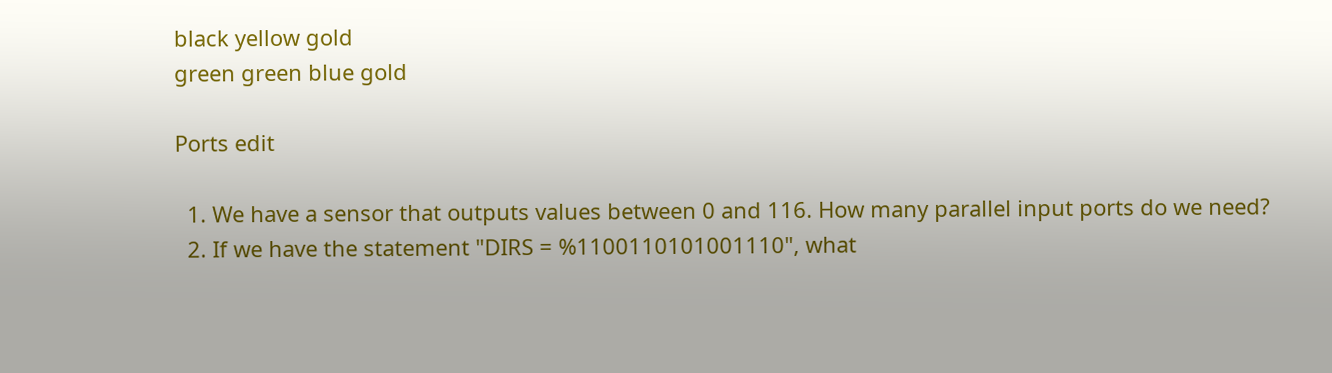black yellow gold
green green blue gold

Ports edit

  1. We have a sensor that outputs values between 0 and 116. How many parallel input ports do we need?
  2. If we have the statement "DIRS = %1100110101001110", what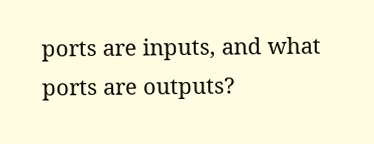ports are inputs, and what ports are outputs?